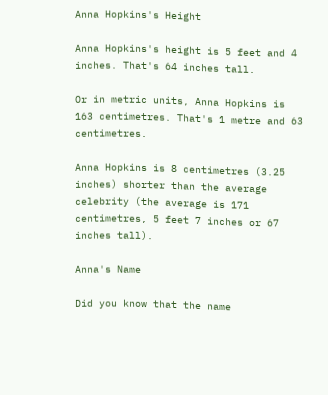Anna Hopkins's Height

Anna Hopkins's height is 5 feet and 4 inches. That's 64 inches tall.

Or in metric units, Anna Hopkins is 163 centimetres. That's 1 metre and 63 centimetres.

Anna Hopkins is 8 centimetres (3.25 inches) shorter than the average celebrity (the average is 171 centimetres, 5 feet 7 inches or 67 inches tall).

Anna's Name

Did you know that the name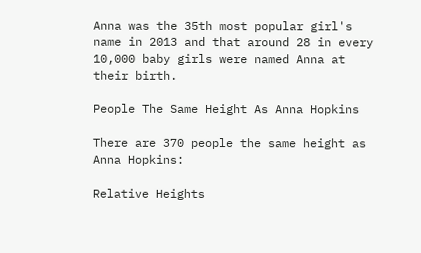Anna was the 35th most popular girl's name in 2013 and that around 28 in every 10,000 baby girls were named Anna at their birth.

People The Same Height As Anna Hopkins

There are 370 people the same height as Anna Hopkins:

Relative Heights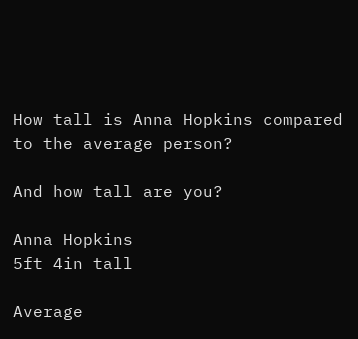How tall is Anna Hopkins compared to the average person?

And how tall are you?

Anna Hopkins
5ft 4in tall

Average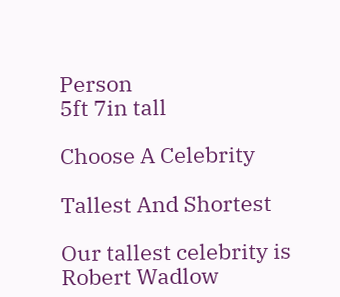Person
5ft 7in tall

Choose A Celebrity

Tallest And Shortest

Our tallest celebrity is Robert Wadlow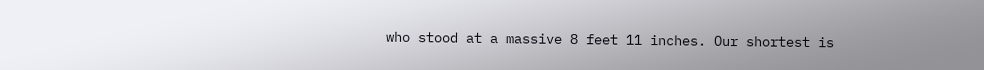who stood at a massive 8 feet 11 inches. Our shortest is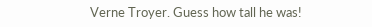Verne Troyer. Guess how tall he was!